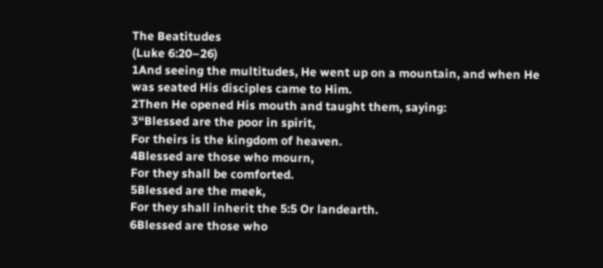The Beatitudes
(Luke 6:20–26)
1And seeing the multitudes, He went up on a mountain, and when He was seated His disciples came to Him.
2Then He opened His mouth and taught them, saying:
3“Blessed are the poor in spirit,
For theirs is the kingdom of heaven.
4Blessed are those who mourn,
For they shall be comforted.
5Blessed are the meek,
For they shall inherit the 5:5 Or landearth.
6Blessed are those who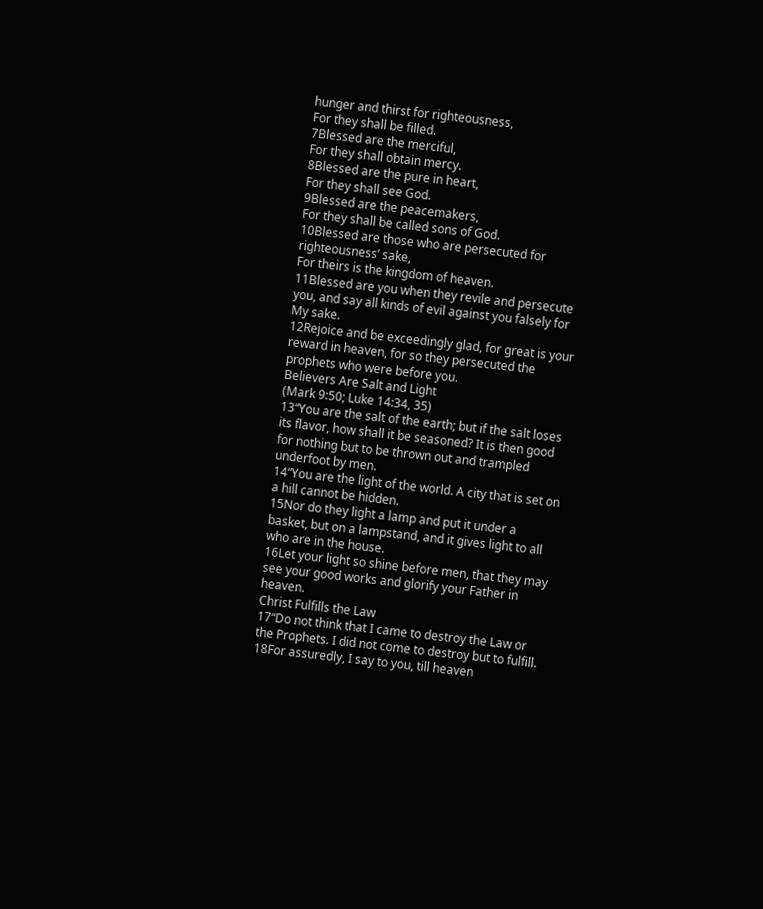hunger and thirst for righteousness,
For they shall be filled.
7Blessed are the merciful,
For they shall obtain mercy.
8Blessed are the pure in heart,
For they shall see God.
9Blessed are the peacemakers,
For they shall be called sons of God.
10Blessed are those who are persecuted for righteousness’ sake,
For theirs is the kingdom of heaven.
11Blessed are you when they revile and persecute you, and say all kinds of evil against you falsely for My sake.
12Rejoice and be exceedingly glad, for great is your reward in heaven, for so they persecuted the prophets who were before you.
Believers Are Salt and Light
(Mark 9:50; Luke 14:34, 35)
13“You are the salt of the earth; but if the salt loses its flavor, how shall it be seasoned? It is then good for nothing but to be thrown out and trampled underfoot by men.
14“You are the light of the world. A city that is set on a hill cannot be hidden.
15Nor do they light a lamp and put it under a basket, but on a lampstand, and it gives light to all who are in the house.
16Let your light so shine before men, that they may see your good works and glorify your Father in heaven.
Christ Fulfills the Law
17“Do not think that I came to destroy the Law or the Prophets. I did not come to destroy but to fulfill.
18For assuredly, I say to you, till heaven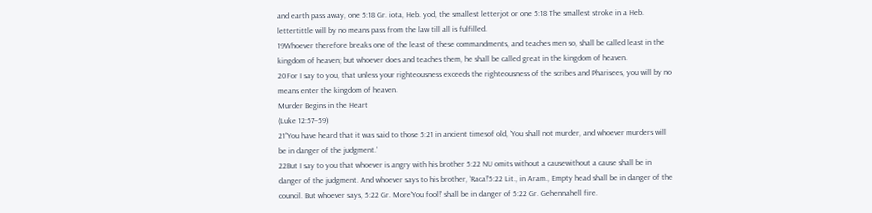and earth pass away, one 5:18 Gr. iota, Heb. yod, the smallest letterjot or one 5:18 The smallest stroke in a Heb. lettertittle will by no means pass from the law till all is fulfilled.
19Whoever therefore breaks one of the least of these commandments, and teaches men so, shall be called least in the kingdom of heaven; but whoever does and teaches them, he shall be called great in the kingdom of heaven.
20For I say to you, that unless your righteousness exceeds the righteousness of the scribes and Pharisees, you will by no means enter the kingdom of heaven.
Murder Begins in the Heart
(Luke 12:57–59)
21“You have heard that it was said to those 5:21 in ancient timesof old, ‘You shall not murder, and whoever murders will be in danger of the judgment.’
22But I say to you that whoever is angry with his brother 5:22 NU omits without a causewithout a cause shall be in danger of the judgment. And whoever says to his brother, ‘Raca!’5:22 Lit., in Aram., Empty head shall be in danger of the council. But whoever says, 5:22 Gr. More‘You fool!’ shall be in danger of 5:22 Gr. Gehennahell fire.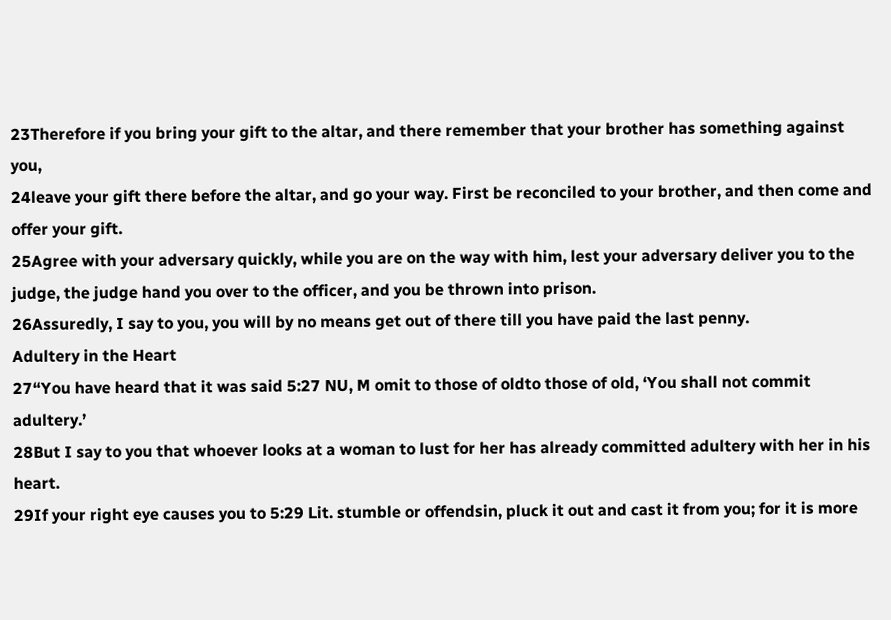23Therefore if you bring your gift to the altar, and there remember that your brother has something against you,
24leave your gift there before the altar, and go your way. First be reconciled to your brother, and then come and offer your gift.
25Agree with your adversary quickly, while you are on the way with him, lest your adversary deliver you to the judge, the judge hand you over to the officer, and you be thrown into prison.
26Assuredly, I say to you, you will by no means get out of there till you have paid the last penny.
Adultery in the Heart
27“You have heard that it was said 5:27 NU, M omit to those of oldto those of old, ‘You shall not commit adultery.’
28But I say to you that whoever looks at a woman to lust for her has already committed adultery with her in his heart.
29If your right eye causes you to 5:29 Lit. stumble or offendsin, pluck it out and cast it from you; for it is more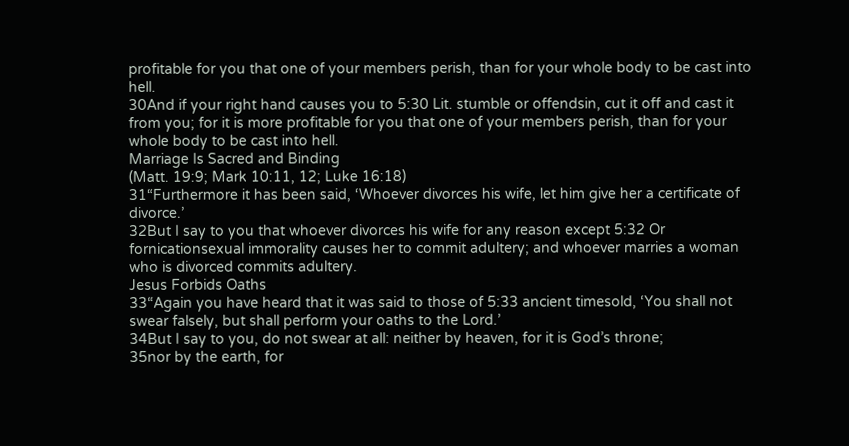profitable for you that one of your members perish, than for your whole body to be cast into hell.
30And if your right hand causes you to 5:30 Lit. stumble or offendsin, cut it off and cast it from you; for it is more profitable for you that one of your members perish, than for your whole body to be cast into hell.
Marriage Is Sacred and Binding
(Matt. 19:9; Mark 10:11, 12; Luke 16:18)
31“Furthermore it has been said, ‘Whoever divorces his wife, let him give her a certificate of divorce.’
32But I say to you that whoever divorces his wife for any reason except 5:32 Or fornicationsexual immorality causes her to commit adultery; and whoever marries a woman who is divorced commits adultery.
Jesus Forbids Oaths
33“Again you have heard that it was said to those of 5:33 ancient timesold, ‘You shall not swear falsely, but shall perform your oaths to the Lord.’
34But I say to you, do not swear at all: neither by heaven, for it is God’s throne;
35nor by the earth, for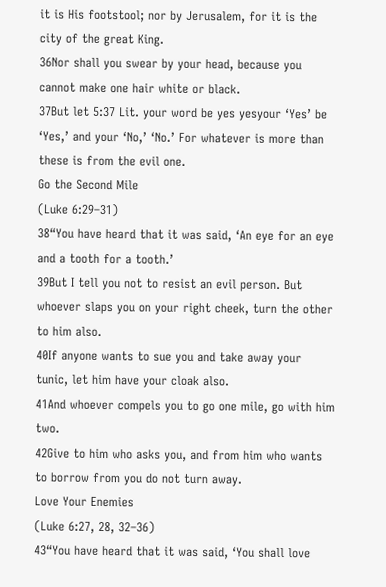it is His footstool; nor by Jerusalem, for it is the city of the great King.
36Nor shall you swear by your head, because you cannot make one hair white or black.
37But let 5:37 Lit. your word be yes yesyour ‘Yes’ be ‘Yes,’ and your ‘No,’ ‘No.’ For whatever is more than these is from the evil one.
Go the Second Mile
(Luke 6:29–31)
38“You have heard that it was said, ‘An eye for an eye and a tooth for a tooth.’
39But I tell you not to resist an evil person. But whoever slaps you on your right cheek, turn the other to him also.
40If anyone wants to sue you and take away your tunic, let him have your cloak also.
41And whoever compels you to go one mile, go with him two.
42Give to him who asks you, and from him who wants to borrow from you do not turn away.
Love Your Enemies
(Luke 6:27, 28, 32–36)
43“You have heard that it was said, ‘You shall love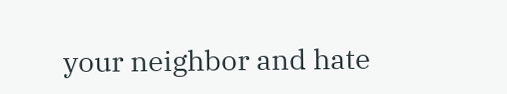your neighbor and hate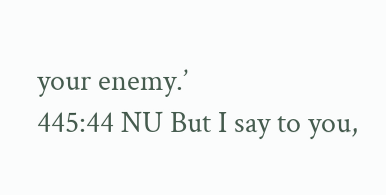your enemy.’
445:44 NU But I say to you,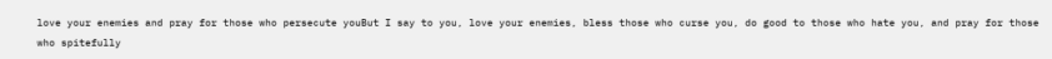love your enemies and pray for those who persecute youBut I say to you, love your enemies, bless those who curse you, do good to those who hate you, and pray for those who spitefully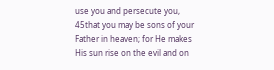use you and persecute you,
45that you may be sons of your Father in heaven; for He makes His sun rise on the evil and on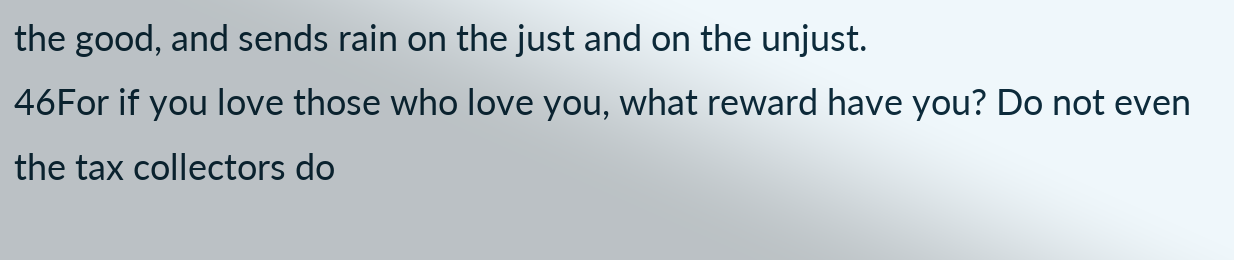the good, and sends rain on the just and on the unjust.
46For if you love those who love you, what reward have you? Do not even the tax collectors do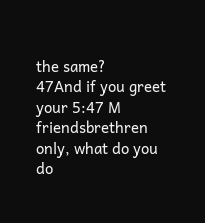the same?
47And if you greet your 5:47 M friendsbrethren only, what do you do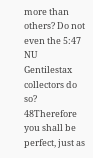more than others? Do not even the 5:47 NU Gentilestax collectors do so?
48Therefore you shall be perfect, just as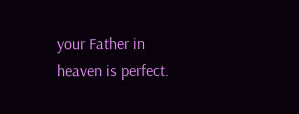your Father in heaven is perfect.